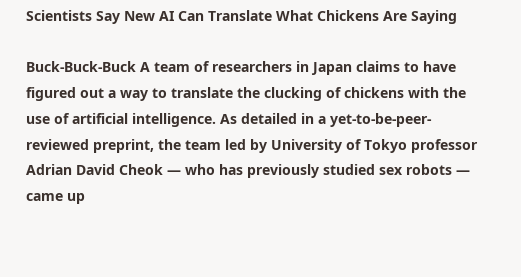Scientists Say New AI Can Translate What Chickens Are Saying

Buck-Buck-Buck A team of researchers in Japan claims to have figured out a way to translate the clucking of chickens with the use of artificial intelligence. As detailed in a yet-to-be-peer-reviewed preprint, the team led by University of Tokyo professor Adrian David Cheok — who has previously studied sex robots — came up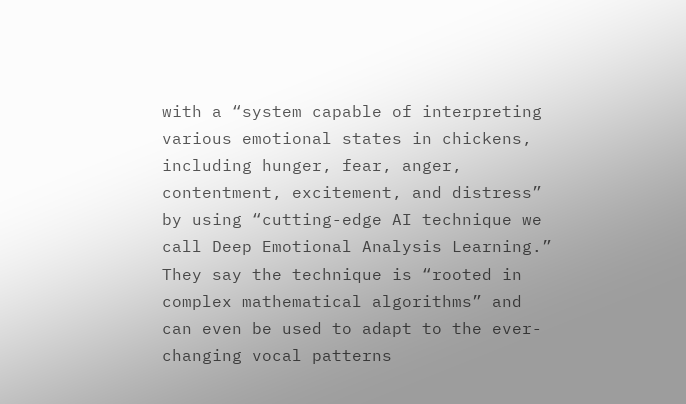with a “system capable of interpreting various emotional states in chickens, including hunger, fear, anger, contentment, excitement, and distress” by using “cutting-edge AI technique we call Deep Emotional Analysis Learning.” They say the technique is “rooted in complex mathematical algorithms” and can even be used to adapt to the ever-changing vocal patterns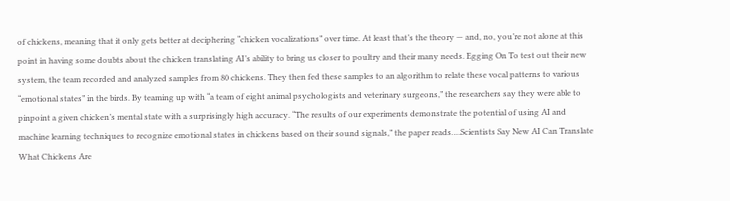of chickens, meaning that it only gets better at deciphering “chicken vocalizations” over time. At least that’s the theory — and, no, you’re not alone at this point in having some doubts about the chicken translating AI’s ability to bring us closer to poultry and their many needs. Egging On To test out their new system, the team recorded and analyzed samples from 80 chickens. They then fed these samples to an algorithm to relate these vocal patterns to various “emotional states” in the birds. By teaming up with “a team of eight animal psychologists and veterinary surgeons,” the researchers say they were able to pinpoint a given chicken’s mental state with a surprisingly high accuracy. “The results of our experiments demonstrate the potential of using AI and machine learning techniques to recognize emotional states in chickens based on their sound signals,” the paper reads….Scientists Say New AI Can Translate What Chickens Are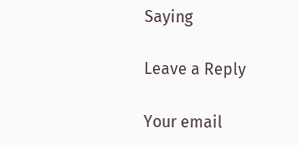Saying

Leave a Reply

Your email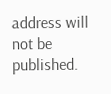address will not be published.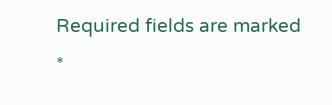Required fields are marked *